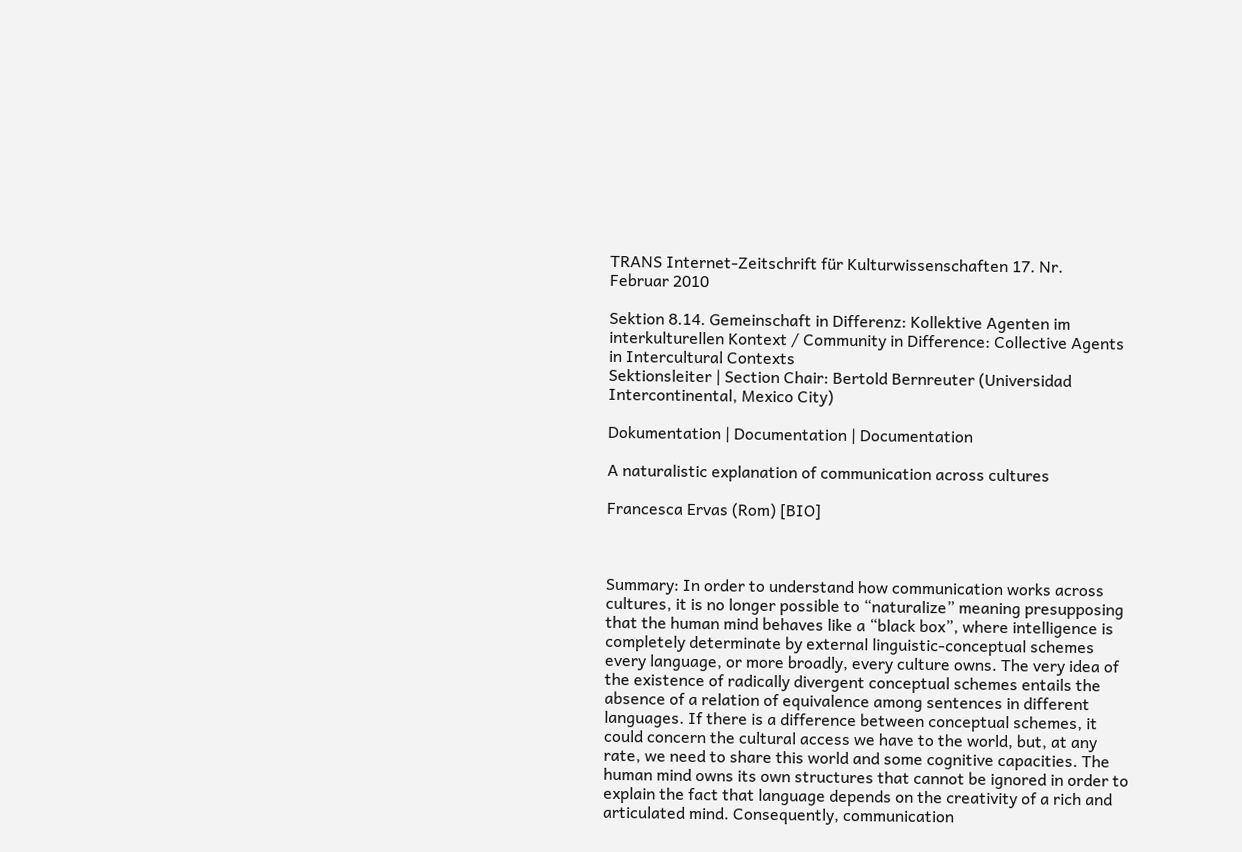TRANS Internet-Zeitschrift für Kulturwissenschaften 17. Nr.
Februar 2010

Sektion 8.14. Gemeinschaft in Differenz: Kollektive Agenten im interkulturellen Kontext / Community in Difference: Collective Agents in Intercultural Contexts
Sektionsleiter | Section Chair: Bertold Bernreuter (Universidad Intercontinental, Mexico City)

Dokumentation | Documentation | Documentation

A naturalistic explanation of communication across cultures

Francesca Ervas (Rom) [BIO]



Summary: In order to understand how communication works across cultures, it is no longer possible to “naturalize” meaning presupposing that the human mind behaves like a “black box”, where intelligence is completely determinate by external linguistic-conceptual schemes every language, or more broadly, every culture owns. The very idea of the existence of radically divergent conceptual schemes entails the absence of a relation of equivalence among sentences in different languages. If there is a difference between conceptual schemes, it could concern the cultural access we have to the world, but, at any rate, we need to share this world and some cognitive capacities. The human mind owns its own structures that cannot be ignored in order to explain the fact that language depends on the creativity of a rich and articulated mind. Consequently, communication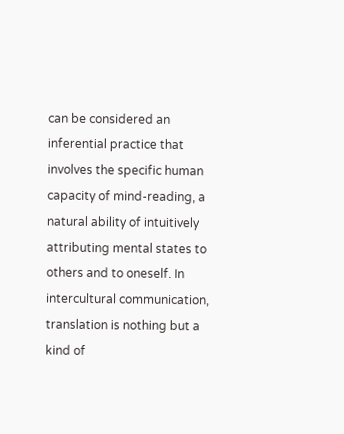can be considered an inferential practice that involves the specific human capacity of mind-reading, a natural ability of intuitively attributing mental states to others and to oneself. In intercultural communication, translation is nothing but a kind of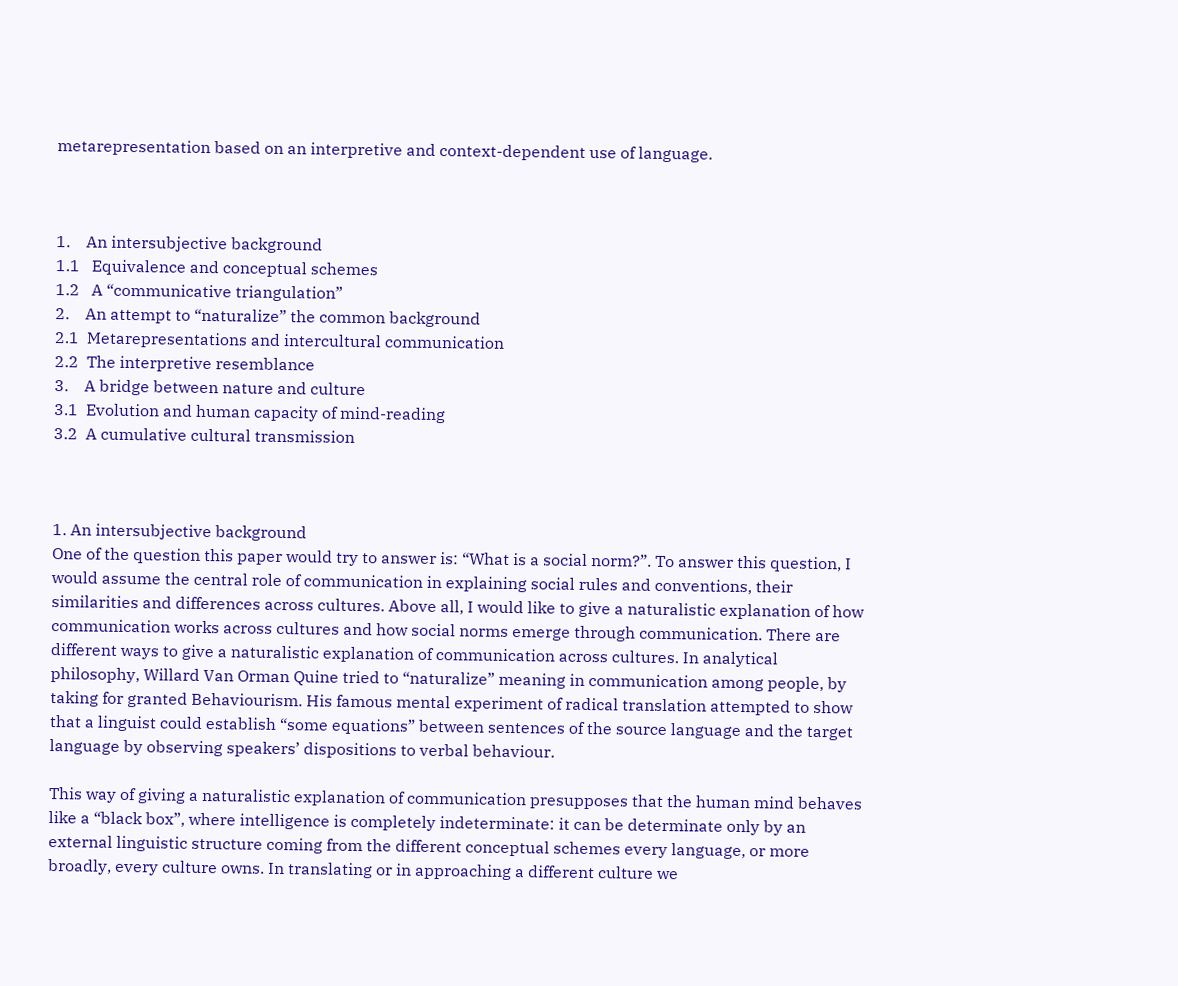metarepresentation based on an interpretive and context-dependent use of language.



1.    An intersubjective background
1.1   Equivalence and conceptual schemes
1.2   A “communicative triangulation”
2.    An attempt to “naturalize” the common background
2.1  Metarepresentations and intercultural communication
2.2  The interpretive resemblance
3.    A bridge between nature and culture
3.1  Evolution and human capacity of mind-reading
3.2  A cumulative cultural transmission



1. An intersubjective background
One of the question this paper would try to answer is: “What is a social norm?”. To answer this question, I would assume the central role of communication in explaining social rules and conventions, their similarities and differences across cultures. Above all, I would like to give a naturalistic explanation of how communication works across cultures and how social norms emerge through communication. There are different ways to give a naturalistic explanation of communication across cultures. In analytical philosophy, Willard Van Orman Quine tried to “naturalize” meaning in communication among people, by taking for granted Behaviourism. His famous mental experiment of radical translation attempted to show that a linguist could establish “some equations” between sentences of the source language and the target language by observing speakers’ dispositions to verbal behaviour.

This way of giving a naturalistic explanation of communication presupposes that the human mind behaves like a “black box”, where intelligence is completely indeterminate: it can be determinate only by an external linguistic structure coming from the different conceptual schemes every language, or more broadly, every culture owns. In translating or in approaching a different culture we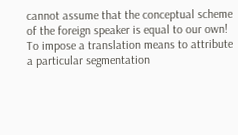cannot assume that the conceptual scheme of the foreign speaker is equal to our own! To impose a translation means to attribute a particular segmentation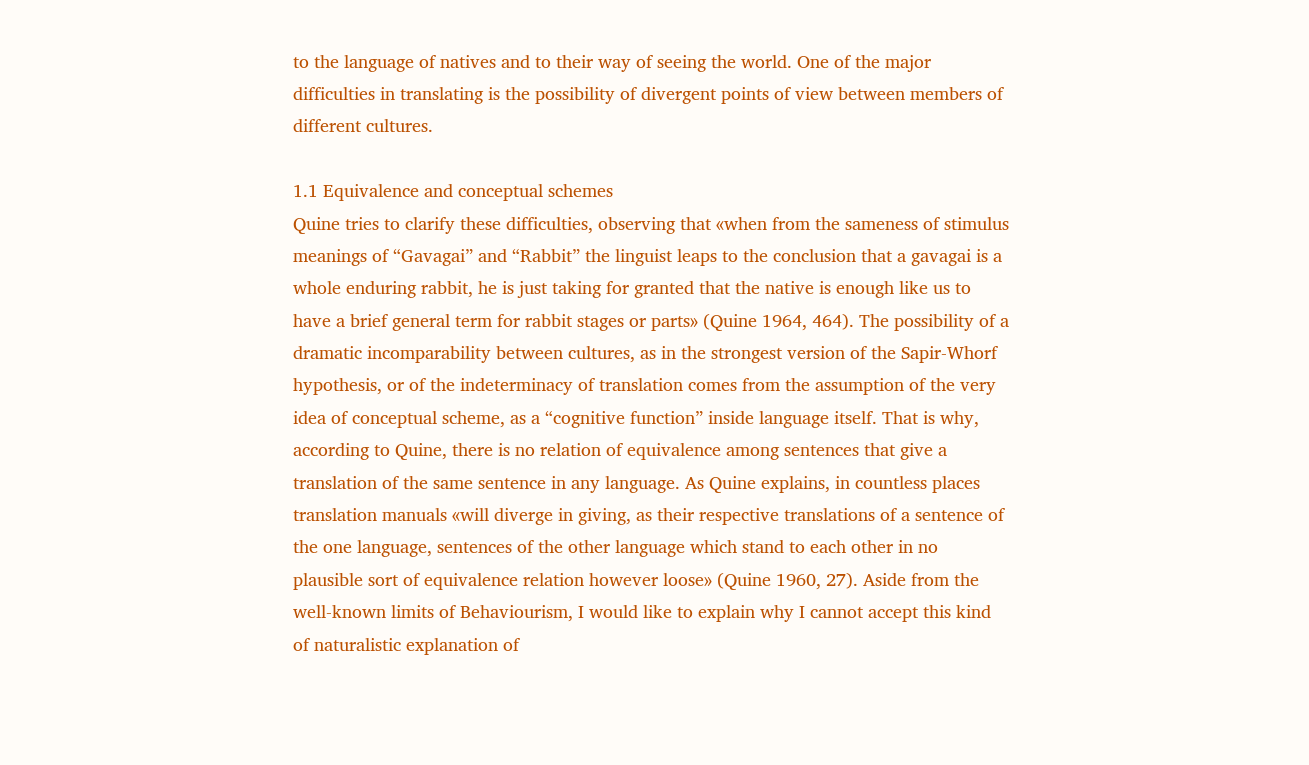to the language of natives and to their way of seeing the world. One of the major difficulties in translating is the possibility of divergent points of view between members of different cultures.

1.1 Equivalence and conceptual schemes
Quine tries to clarify these difficulties, observing that «when from the sameness of stimulus meanings of “Gavagai” and “Rabbit” the linguist leaps to the conclusion that a gavagai is a whole enduring rabbit, he is just taking for granted that the native is enough like us to have a brief general term for rabbit stages or parts» (Quine 1964, 464). The possibility of a dramatic incomparability between cultures, as in the strongest version of the Sapir-Whorf hypothesis, or of the indeterminacy of translation comes from the assumption of the very idea of conceptual scheme, as a “cognitive function” inside language itself. That is why, according to Quine, there is no relation of equivalence among sentences that give a translation of the same sentence in any language. As Quine explains, in countless places translation manuals «will diverge in giving, as their respective translations of a sentence of the one language, sentences of the other language which stand to each other in no plausible sort of equivalence relation however loose» (Quine 1960, 27). Aside from the well-known limits of Behaviourism, I would like to explain why I cannot accept this kind of naturalistic explanation of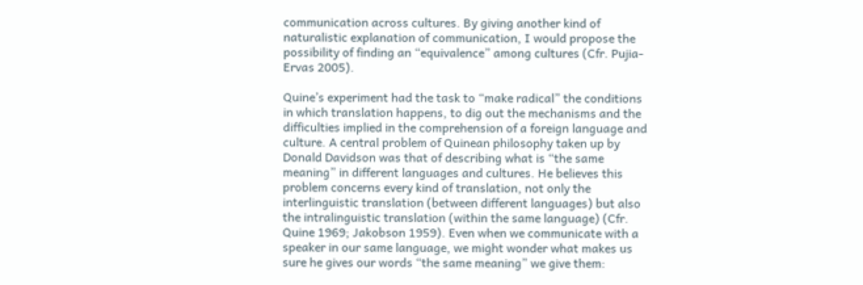communication across cultures. By giving another kind of naturalistic explanation of communication, I would propose the possibility of finding an “equivalence” among cultures (Cfr. Pujia-Ervas 2005).

Quine’s experiment had the task to “make radical” the conditions in which translation happens, to dig out the mechanisms and the difficulties implied in the comprehension of a foreign language and culture. A central problem of Quinean philosophy taken up by Donald Davidson was that of describing what is “the same meaning” in different languages and cultures. He believes this problem concerns every kind of translation, not only the interlinguistic translation (between different languages) but also the intralinguistic translation (within the same language) (Cfr. Quine 1969; Jakobson 1959). Even when we communicate with a speaker in our same language, we might wonder what makes us sure he gives our words “the same meaning” we give them: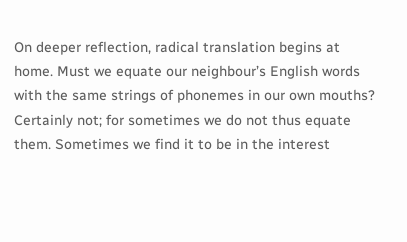On deeper reflection, radical translation begins at home. Must we equate our neighbour’s English words with the same strings of phonemes in our own mouths? Certainly not; for sometimes we do not thus equate them. Sometimes we find it to be in the interest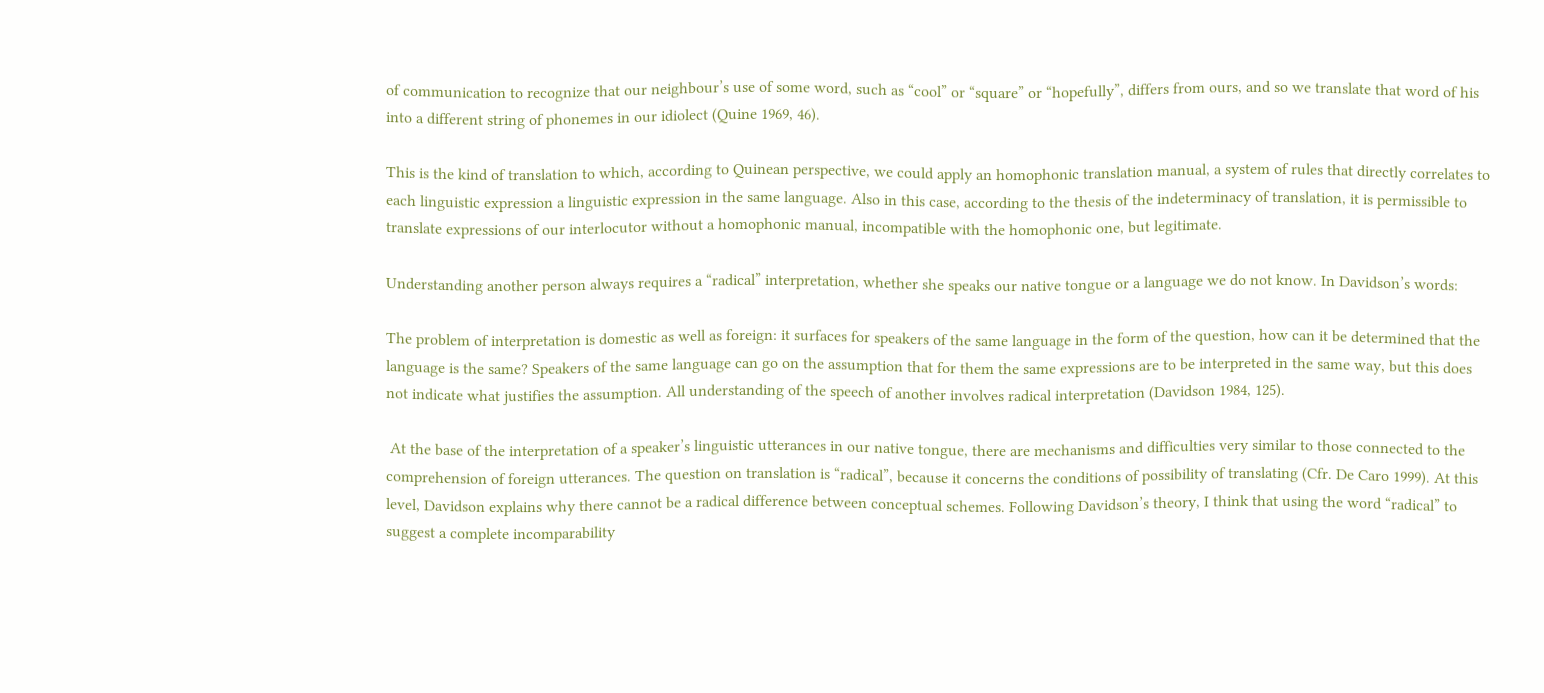of communication to recognize that our neighbour’s use of some word, such as “cool” or “square” or “hopefully”, differs from ours, and so we translate that word of his into a different string of phonemes in our idiolect (Quine 1969, 46).

This is the kind of translation to which, according to Quinean perspective, we could apply an homophonic translation manual, a system of rules that directly correlates to each linguistic expression a linguistic expression in the same language. Also in this case, according to the thesis of the indeterminacy of translation, it is permissible to translate expressions of our interlocutor without a homophonic manual, incompatible with the homophonic one, but legitimate.

Understanding another person always requires a “radical” interpretation, whether she speaks our native tongue or a language we do not know. In Davidson’s words:

The problem of interpretation is domestic as well as foreign: it surfaces for speakers of the same language in the form of the question, how can it be determined that the language is the same? Speakers of the same language can go on the assumption that for them the same expressions are to be interpreted in the same way, but this does not indicate what justifies the assumption. All understanding of the speech of another involves radical interpretation (Davidson 1984, 125).

 At the base of the interpretation of a speaker’s linguistic utterances in our native tongue, there are mechanisms and difficulties very similar to those connected to the comprehension of foreign utterances. The question on translation is “radical”, because it concerns the conditions of possibility of translating (Cfr. De Caro 1999). At this level, Davidson explains why there cannot be a radical difference between conceptual schemes. Following Davidson’s theory, I think that using the word “radical” to suggest a complete incomparability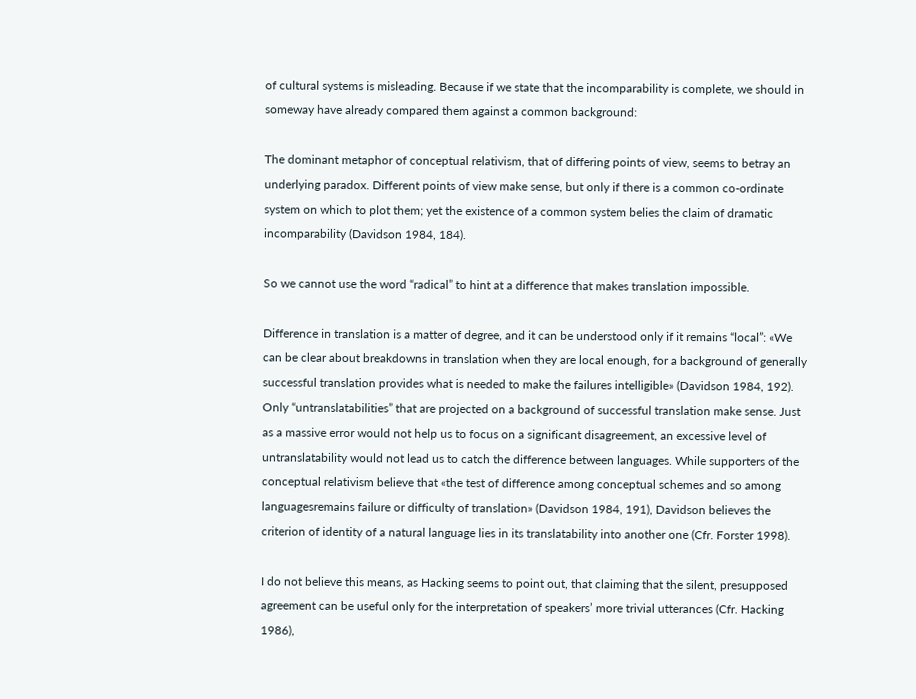of cultural systems is misleading. Because if we state that the incomparability is complete, we should in someway have already compared them against a common background:

The dominant metaphor of conceptual relativism, that of differing points of view, seems to betray an underlying paradox. Different points of view make sense, but only if there is a common co-ordinate system on which to plot them; yet the existence of a common system belies the claim of dramatic incomparability (Davidson 1984, 184).

So we cannot use the word “radical” to hint at a difference that makes translation impossible.

Difference in translation is a matter of degree, and it can be understood only if it remains “local”: «We can be clear about breakdowns in translation when they are local enough, for a background of generally successful translation provides what is needed to make the failures intelligible» (Davidson 1984, 192). Only “untranslatabilities” that are projected on a background of successful translation make sense. Just as a massive error would not help us to focus on a significant disagreement, an excessive level of untranslatability would not lead us to catch the difference between languages. While supporters of the conceptual relativism believe that «the test of difference among conceptual schemes and so among languagesremains failure or difficulty of translation» (Davidson 1984, 191), Davidson believes the criterion of identity of a natural language lies in its translatability into another one (Cfr. Forster 1998).

I do not believe this means, as Hacking seems to point out, that claiming that the silent, presupposed agreement can be useful only for the interpretation of speakers’ more trivial utterances (Cfr. Hacking 1986),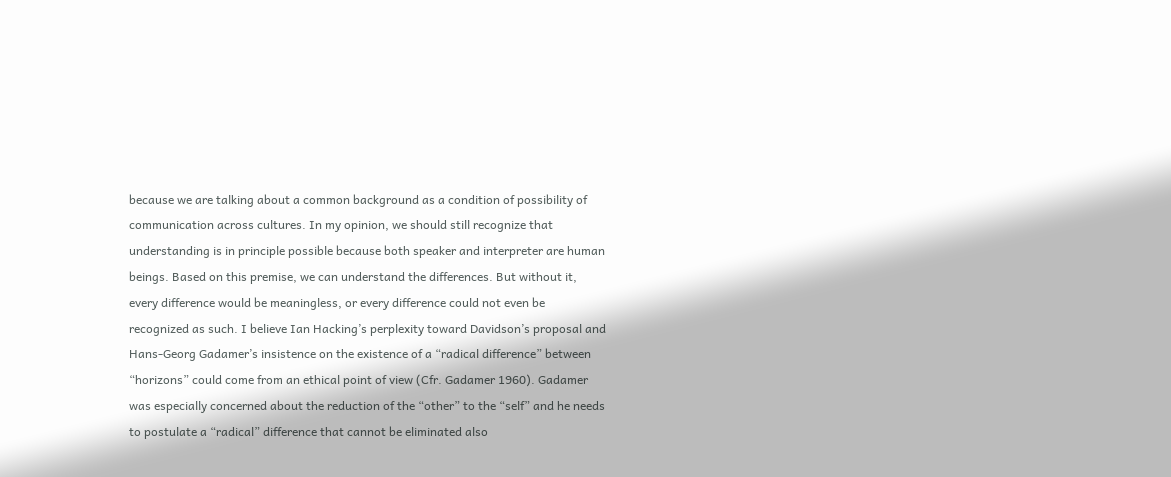because we are talking about a common background as a condition of possibility of communication across cultures. In my opinion, we should still recognize that understanding is in principle possible because both speaker and interpreter are human beings. Based on this premise, we can understand the differences. But without it, every difference would be meaningless, or every difference could not even be recognized as such. I believe Ian Hacking’s perplexity toward Davidson’s proposal and Hans-Georg Gadamer’s insistence on the existence of a “radical difference” between “horizons” could come from an ethical point of view (Cfr. Gadamer 1960). Gadamer was especially concerned about the reduction of the “other” to the “self” and he needs to postulate a “radical” difference that cannot be eliminated also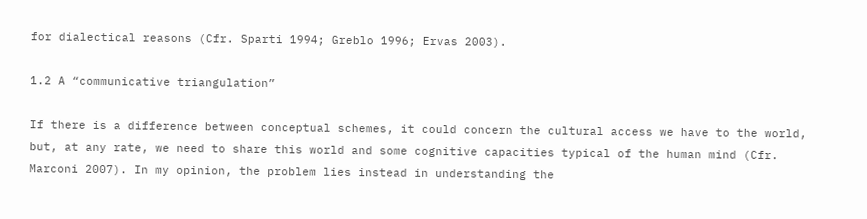for dialectical reasons (Cfr. Sparti 1994; Greblo 1996; Ervas 2003).

1.2 A “communicative triangulation”

If there is a difference between conceptual schemes, it could concern the cultural access we have to the world, but, at any rate, we need to share this world and some cognitive capacities typical of the human mind (Cfr. Marconi 2007). In my opinion, the problem lies instead in understanding the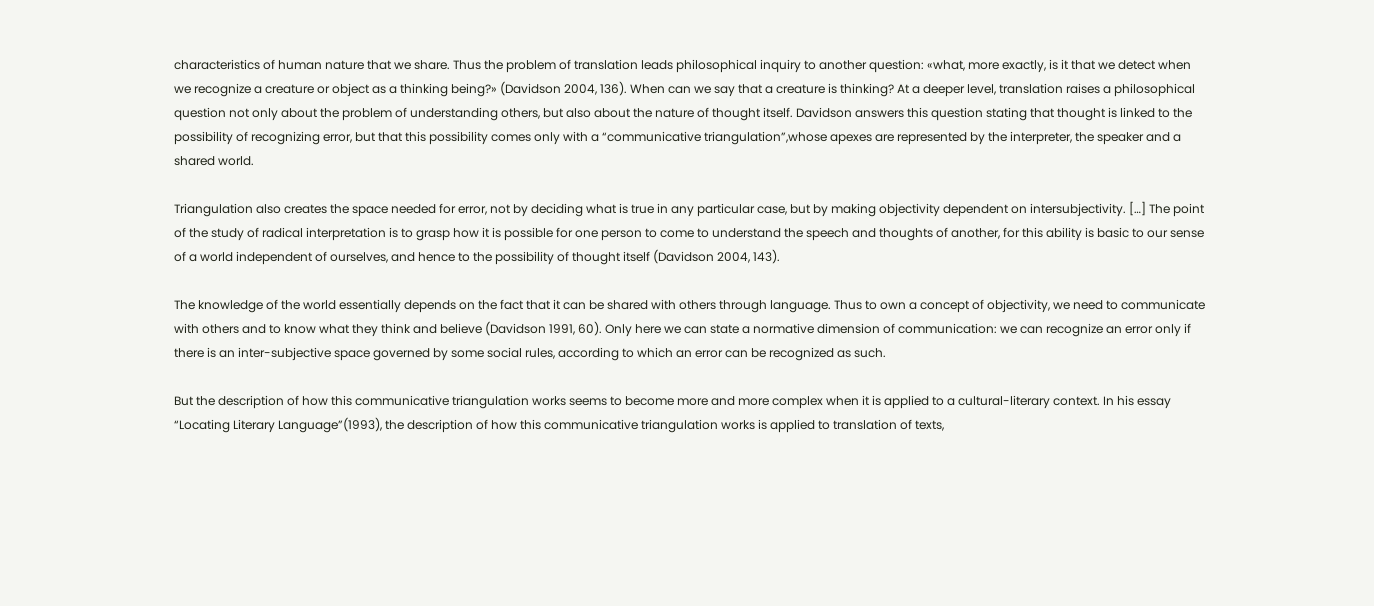characteristics of human nature that we share. Thus the problem of translation leads philosophical inquiry to another question: «what, more exactly, is it that we detect when we recognize a creature or object as a thinking being?» (Davidson 2004, 136). When can we say that a creature is thinking? At a deeper level, translation raises a philosophical question not only about the problem of understanding others, but also about the nature of thought itself. Davidson answers this question stating that thought is linked to the possibility of recognizing error, but that this possibility comes only with a “communicative triangulation”,whose apexes are represented by the interpreter, the speaker and a shared world.

Triangulation also creates the space needed for error, not by deciding what is true in any particular case, but by making objectivity dependent on intersubjectivity. […] The point of the study of radical interpretation is to grasp how it is possible for one person to come to understand the speech and thoughts of another, for this ability is basic to our sense of a world independent of ourselves, and hence to the possibility of thought itself (Davidson 2004, 143).

The knowledge of the world essentially depends on the fact that it can be shared with others through language. Thus to own a concept of objectivity, we need to communicate with others and to know what they think and believe (Davidson 1991, 60). Only here we can state a normative dimension of communication: we can recognize an error only if there is an inter-subjective space governed by some social rules, according to which an error can be recognized as such.

But the description of how this communicative triangulation works seems to become more and more complex when it is applied to a cultural-literary context. In his essay “Locating Literary Language”(1993), the description of how this communicative triangulation works is applied to translation of texts,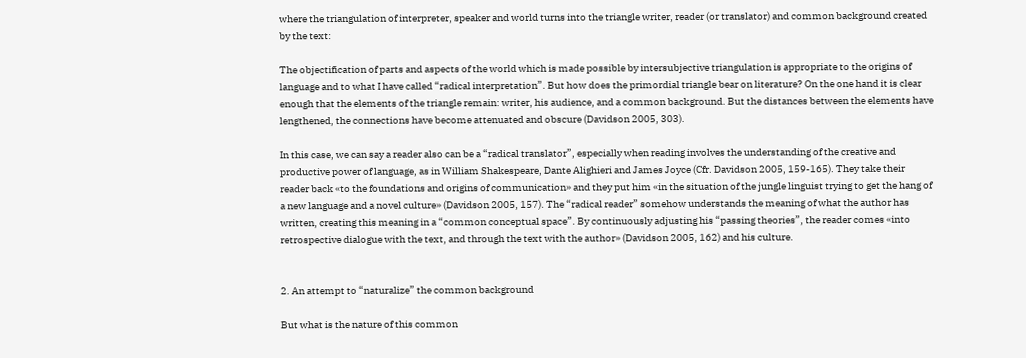where the triangulation of interpreter, speaker and world turns into the triangle writer, reader (or translator) and common background created by the text:

The objectification of parts and aspects of the world which is made possible by intersubjective triangulation is appropriate to the origins of language and to what I have called “radical interpretation”. But how does the primordial triangle bear on literature? On the one hand it is clear enough that the elements of the triangle remain: writer, his audience, and a common background. But the distances between the elements have lengthened, the connections have become attenuated and obscure (Davidson 2005, 303).

In this case, we can say a reader also can be a “radical translator”, especially when reading involves the understanding of the creative and productive power of language, as in William Shakespeare, Dante Alighieri and James Joyce (Cfr. Davidson 2005, 159-165). They take their reader back «to the foundations and origins of communication» and they put him «in the situation of the jungle linguist trying to get the hang of a new language and a novel culture» (Davidson 2005, 157). The “radical reader” somehow understands the meaning of what the author has written, creating this meaning in a “common conceptual space”. By continuously adjusting his “passing theories”, the reader comes «into retrospective dialogue with the text, and through the text with the author» (Davidson 2005, 162) and his culture.


2. An attempt to “naturalize” the common background

But what is the nature of this common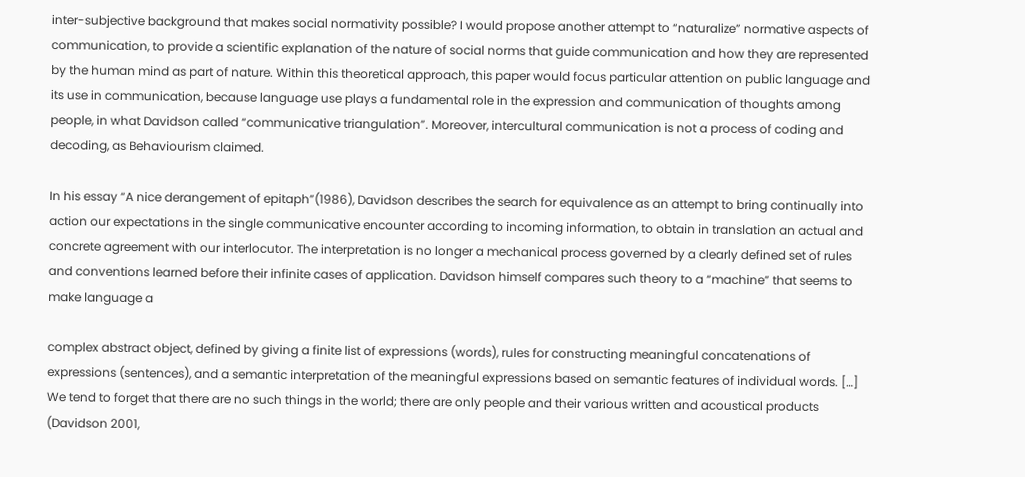inter-subjective background that makes social normativity possible? I would propose another attempt to “naturalize” normative aspects of communication, to provide a scientific explanation of the nature of social norms that guide communication and how they are represented by the human mind as part of nature. Within this theoretical approach, this paper would focus particular attention on public language and its use in communication, because language use plays a fundamental role in the expression and communication of thoughts among people, in what Davidson called “communicative triangulation”. Moreover, intercultural communication is not a process of coding and decoding, as Behaviourism claimed.

In his essay “A nice derangement of epitaph”(1986), Davidson describes the search for equivalence as an attempt to bring continually into action our expectations in the single communicative encounter according to incoming information, to obtain in translation an actual and concrete agreement with our interlocutor. The interpretation is no longer a mechanical process governed by a clearly defined set of rules and conventions learned before their infinite cases of application. Davidson himself compares such theory to a “machine” that seems to make language a

complex abstract object, defined by giving a finite list of expressions (words), rules for constructing meaningful concatenations of expressions (sentences), and a semantic interpretation of the meaningful expressions based on semantic features of individual words. […] We tend to forget that there are no such things in the world; there are only people and their various written and acoustical products (Davidson 2001,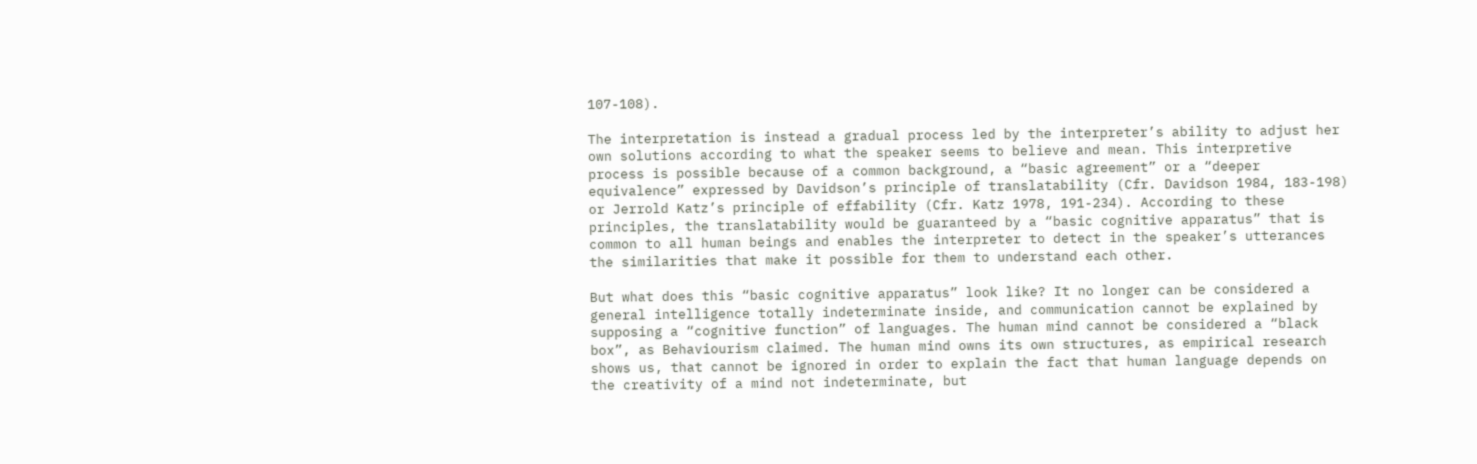107-108).

The interpretation is instead a gradual process led by the interpreter’s ability to adjust her own solutions according to what the speaker seems to believe and mean. This interpretive process is possible because of a common background, a “basic agreement” or a “deeper equivalence” expressed by Davidson’s principle of translatability (Cfr. Davidson 1984, 183-198) or Jerrold Katz’s principle of effability (Cfr. Katz 1978, 191-234). According to these principles, the translatability would be guaranteed by a “basic cognitive apparatus” that is common to all human beings and enables the interpreter to detect in the speaker’s utterances the similarities that make it possible for them to understand each other.

But what does this “basic cognitive apparatus” look like? It no longer can be considered a general intelligence totally indeterminate inside, and communication cannot be explained by supposing a “cognitive function” of languages. The human mind cannot be considered a “black box”, as Behaviourism claimed. The human mind owns its own structures, as empirical research shows us, that cannot be ignored in order to explain the fact that human language depends on the creativity of a mind not indeterminate, but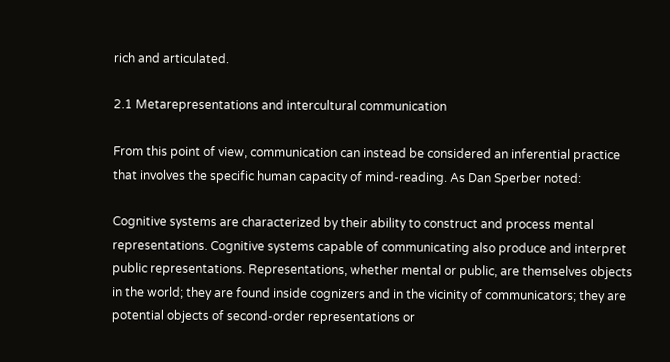rich and articulated.

2.1 Metarepresentations and intercultural communication

From this point of view, communication can instead be considered an inferential practice that involves the specific human capacity of mind-reading. As Dan Sperber noted:

Cognitive systems are characterized by their ability to construct and process mental representations. Cognitive systems capable of communicating also produce and interpret public representations. Representations, whether mental or public, are themselves objects in the world; they are found inside cognizers and in the vicinity of communicators; they are potential objects of second-order representations or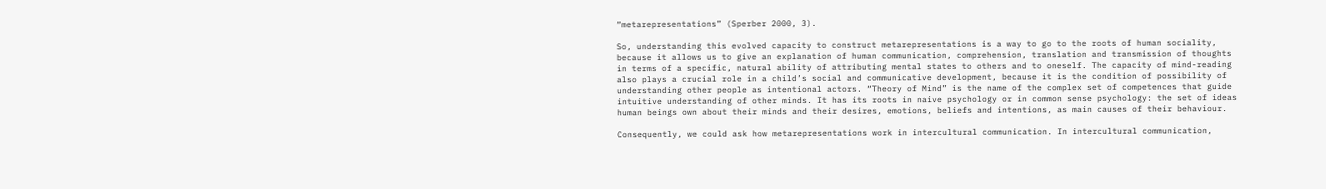“metarepresentations” (Sperber 2000, 3).

So, understanding this evolved capacity to construct metarepresentations is a way to go to the roots of human sociality, because it allows us to give an explanation of human communication, comprehension, translation and transmission of thoughts in terms of a specific, natural ability of attributing mental states to others and to oneself. The capacity of mind-reading also plays a crucial role in a child’s social and communicative development, because it is the condition of possibility of understanding other people as intentional actors. “Theory of Mind” is the name of the complex set of competences that guide intuitive understanding of other minds. It has its roots in naive psychology or in common sense psychology: the set of ideas human beings own about their minds and their desires, emotions, beliefs and intentions, as main causes of their behaviour.

Consequently, we could ask how metarepresentations work in intercultural communication. In intercultural communication,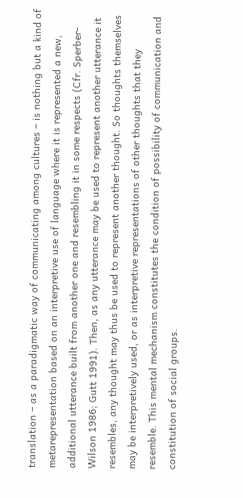translation – as a paradigmatic way of communicating among cultures – is nothing but a kind of metarepresentation based on an interpretive use of language where it is represented a new, additional utterance built from another one and resembling it in some respects (Cfr. Sperber-Wilson 1986; Gutt 1991). Then, as any utterance may be used to represent another utterance it resembles, any thought may thus be used to represent another thought. So thoughts themselves may be interpretively used, or as interpretive representations of other thoughts that they resemble. This mental mechanism constitutes the condition of possibility of communication and constitution of social groups.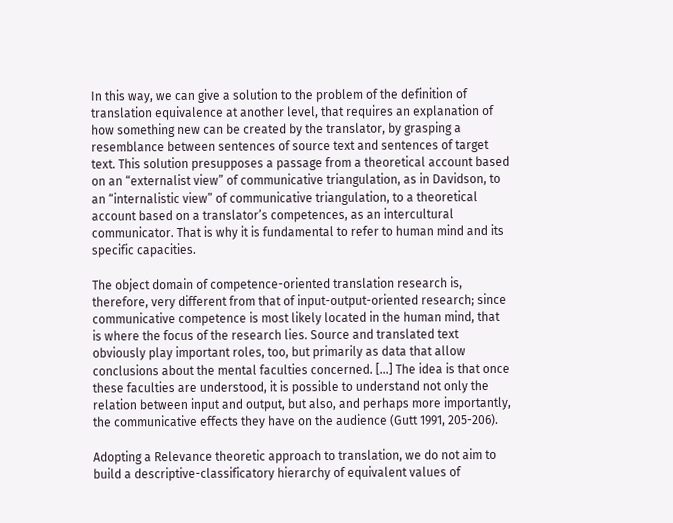In this way, we can give a solution to the problem of the definition of translation equivalence at another level, that requires an explanation of how something new can be created by the translator, by grasping a resemblance between sentences of source text and sentences of target text. This solution presupposes a passage from a theoretical account based on an “externalist view” of communicative triangulation, as in Davidson, to an “internalistic view” of communicative triangulation, to a theoretical account based on a translator’s competences, as an intercultural communicator. That is why it is fundamental to refer to human mind and its specific capacities.

The object domain of competence-oriented translation research is, therefore, very different from that of input-output-oriented research; since communicative competence is most likely located in the human mind, that is where the focus of the research lies. Source and translated text obviously play important roles, too, but primarily as data that allow conclusions about the mental faculties concerned. […] The idea is that once these faculties are understood, it is possible to understand not only the relation between input and output, but also, and perhaps more importantly, the communicative effects they have on the audience (Gutt 1991, 205-206).

Adopting a Relevance theoretic approach to translation, we do not aim to build a descriptive-classificatory hierarchy of equivalent values of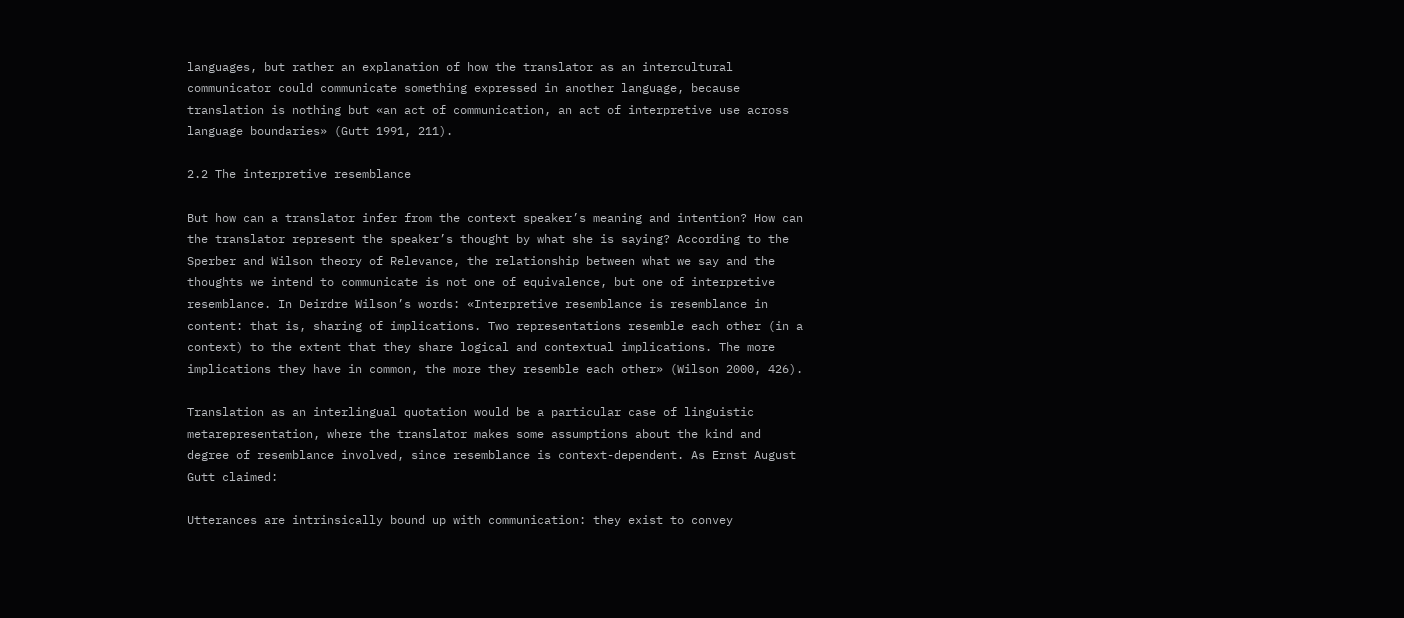languages, but rather an explanation of how the translator as an intercultural communicator could communicate something expressed in another language, because translation is nothing but «an act of communication, an act of interpretive use across language boundaries» (Gutt 1991, 211).

2.2 The interpretive resemblance

But how can a translator infer from the context speaker’s meaning and intention? How can the translator represent the speaker’s thought by what she is saying? According to the Sperber and Wilson theory of Relevance, the relationship between what we say and the thoughts we intend to communicate is not one of equivalence, but one of interpretive resemblance. In Deirdre Wilson’s words: «Interpretive resemblance is resemblance in content: that is, sharing of implications. Two representations resemble each other (in a context) to the extent that they share logical and contextual implications. The more implications they have in common, the more they resemble each other» (Wilson 2000, 426).

Translation as an interlingual quotation would be a particular case of linguistic metarepresentation, where the translator makes some assumptions about the kind and degree of resemblance involved, since resemblance is context-dependent. As Ernst August Gutt claimed:

Utterances are intrinsically bound up with communication: they exist to convey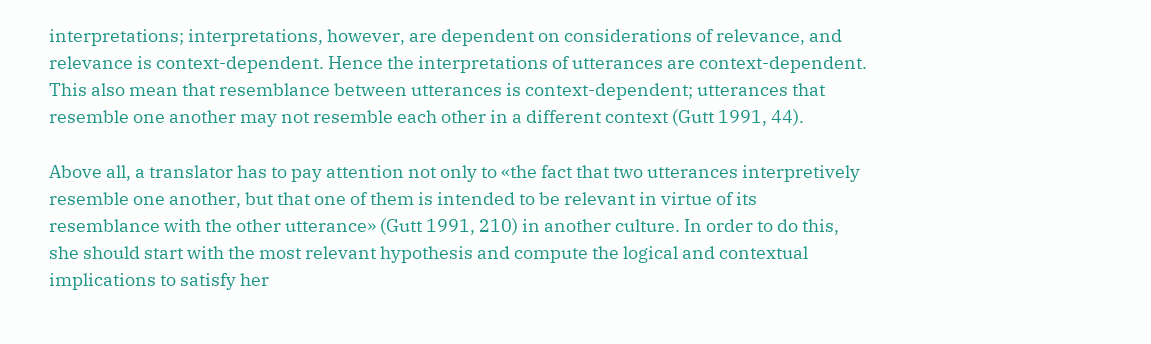interpretations; interpretations, however, are dependent on considerations of relevance, and relevance is context-dependent. Hence the interpretations of utterances are context-dependent. This also mean that resemblance between utterances is context-dependent; utterances that resemble one another may not resemble each other in a different context (Gutt 1991, 44).

Above all, a translator has to pay attention not only to «the fact that two utterances interpretively resemble one another, but that one of them is intended to be relevant in virtue of its resemblance with the other utterance» (Gutt 1991, 210) in another culture. In order to do this, she should start with the most relevant hypothesis and compute the logical and contextual implications to satisfy her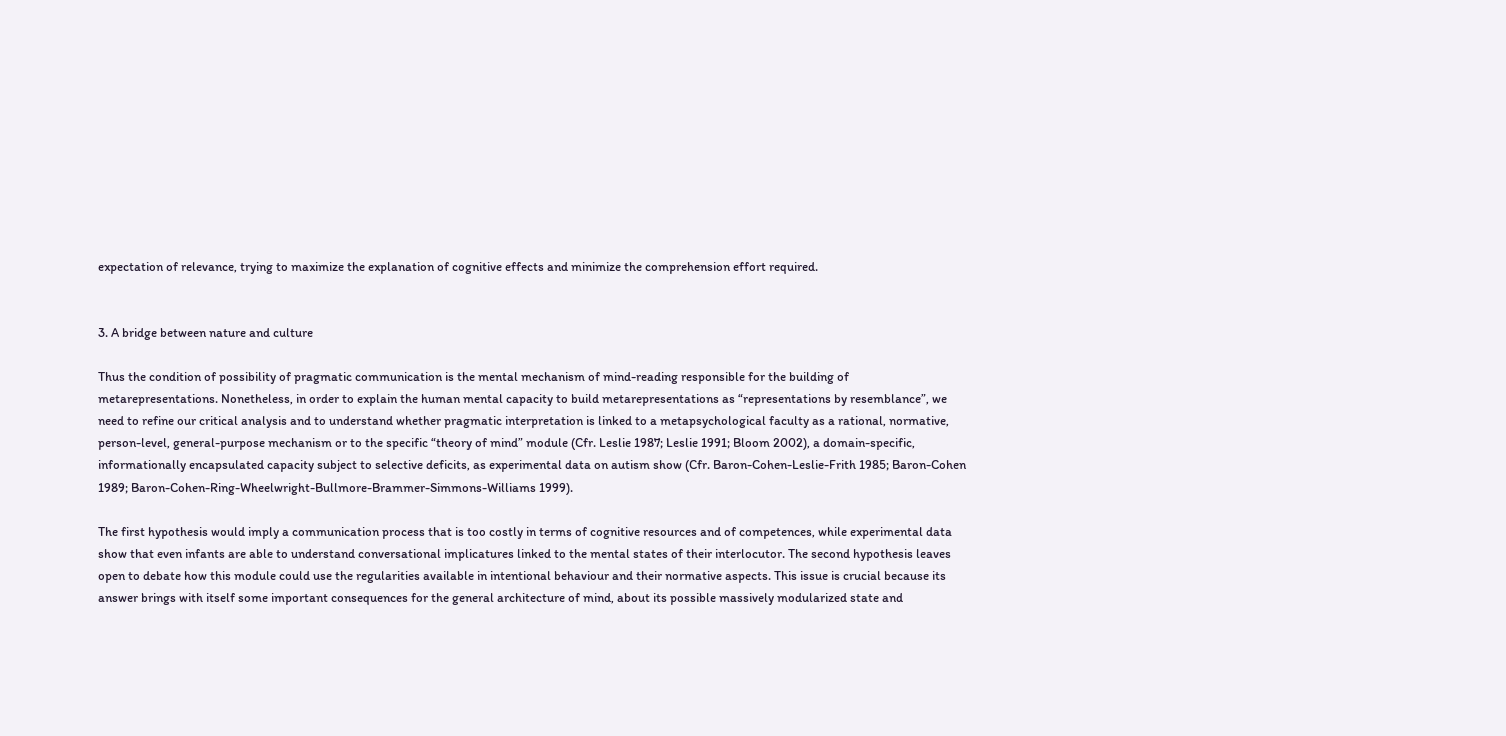expectation of relevance, trying to maximize the explanation of cognitive effects and minimize the comprehension effort required.


3. A bridge between nature and culture

Thus the condition of possibility of pragmatic communication is the mental mechanism of mind-reading responsible for the building of metarepresentations. Nonetheless, in order to explain the human mental capacity to build metarepresentations as “representations by resemblance”, we need to refine our critical analysis and to understand whether pragmatic interpretation is linked to a metapsychological faculty as a rational, normative, person-level, general-purpose mechanism or to the specific “theory of mind” module (Cfr. Leslie 1987; Leslie 1991; Bloom 2002), a domain-specific, informationally encapsulated capacity subject to selective deficits, as experimental data on autism show (Cfr. Baron-Cohen-Leslie-Frith 1985; Baron-Cohen 1989; Baron-Cohen-Ring-Wheelwright-Bullmore-Brammer-Simmons-Williams 1999).

The first hypothesis would imply a communication process that is too costly in terms of cognitive resources and of competences, while experimental data show that even infants are able to understand conversational implicatures linked to the mental states of their interlocutor. The second hypothesis leaves open to debate how this module could use the regularities available in intentional behaviour and their normative aspects. This issue is crucial because its answer brings with itself some important consequences for the general architecture of mind, about its possible massively modularized state and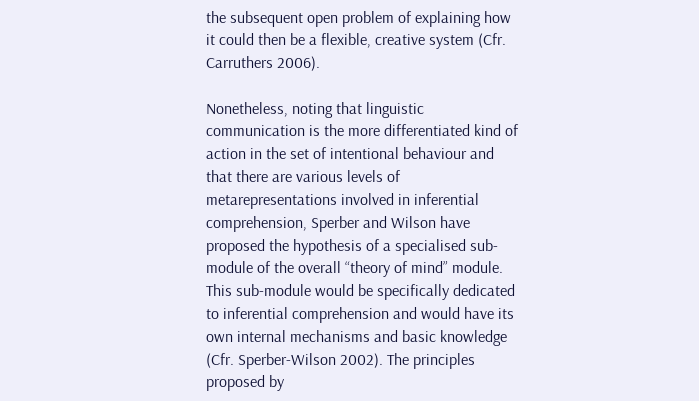the subsequent open problem of explaining how it could then be a flexible, creative system (Cfr. Carruthers 2006).

Nonetheless, noting that linguistic communication is the more differentiated kind of action in the set of intentional behaviour and that there are various levels of metarepresentations involved in inferential comprehension, Sperber and Wilson have proposed the hypothesis of a specialised sub-module of the overall “theory of mind” module. This sub-module would be specifically dedicated to inferential comprehension and would have its own internal mechanisms and basic knowledge (Cfr. Sperber-Wilson 2002). The principles proposed by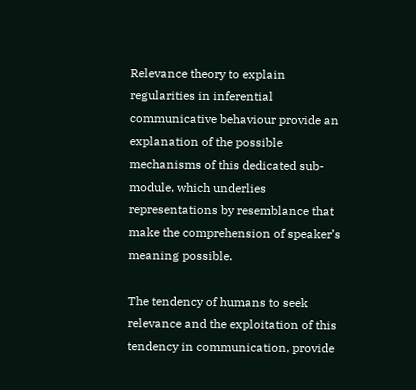Relevance theory to explain regularities in inferential communicative behaviour provide an explanation of the possible mechanisms of this dedicated sub-module, which underlies representations by resemblance that make the comprehension of speaker’s meaning possible.

The tendency of humans to seek relevance and the exploitation of this tendency in communication, provide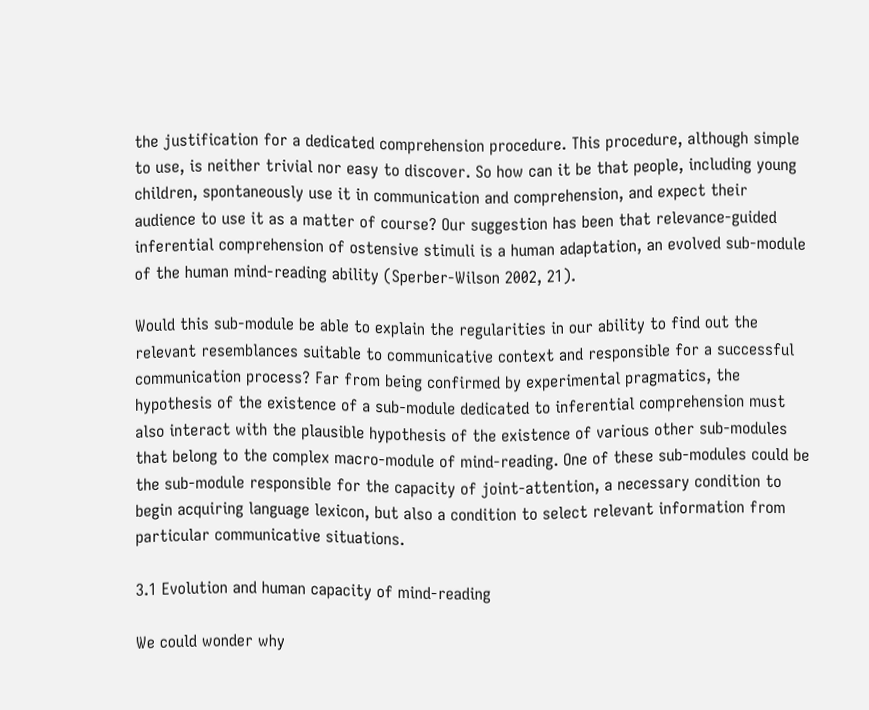the justification for a dedicated comprehension procedure. This procedure, although simple to use, is neither trivial nor easy to discover. So how can it be that people, including young children, spontaneously use it in communication and comprehension, and expect their audience to use it as a matter of course? Our suggestion has been that relevance-guided inferential comprehension of ostensive stimuli is a human adaptation, an evolved sub-module of the human mind-reading ability (Sperber-Wilson 2002, 21).

Would this sub-module be able to explain the regularities in our ability to find out the relevant resemblances suitable to communicative context and responsible for a successful communication process? Far from being confirmed by experimental pragmatics, the hypothesis of the existence of a sub-module dedicated to inferential comprehension must also interact with the plausible hypothesis of the existence of various other sub-modules that belong to the complex macro-module of mind-reading. One of these sub-modules could be the sub-module responsible for the capacity of joint-attention, a necessary condition to begin acquiring language lexicon, but also a condition to select relevant information from particular communicative situations.

3.1 Evolution and human capacity of mind-reading

We could wonder why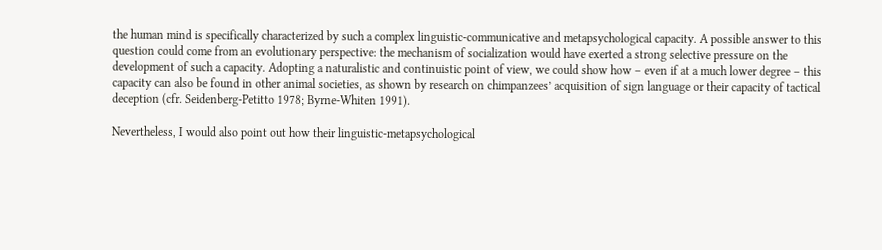the human mind is specifically characterized by such a complex linguistic-communicative and metapsychological capacity. A possible answer to this question could come from an evolutionary perspective: the mechanism of socialization would have exerted a strong selective pressure on the development of such a capacity. Adopting a naturalistic and continuistic point of view, we could show how – even if at a much lower degree – this capacity can also be found in other animal societies, as shown by research on chimpanzees’ acquisition of sign language or their capacity of tactical deception (cfr. Seidenberg-Petitto 1978; Byrne-Whiten 1991).

Nevertheless, I would also point out how their linguistic-metapsychological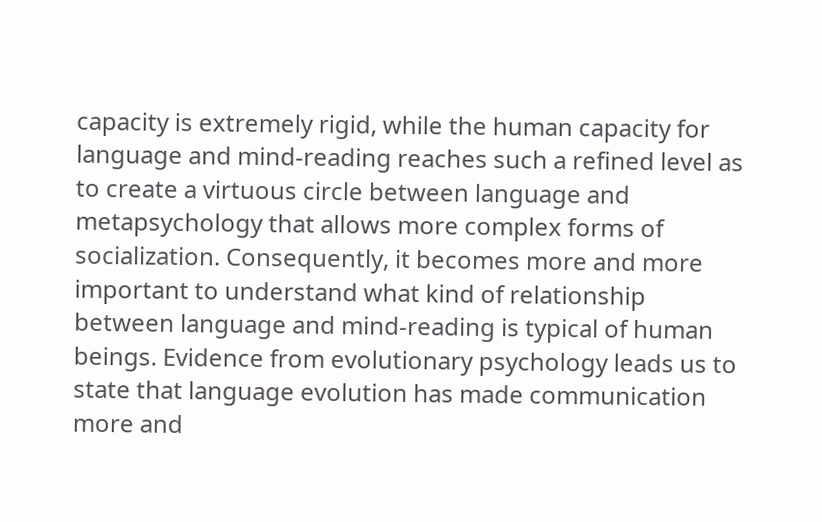capacity is extremely rigid, while the human capacity for language and mind-reading reaches such a refined level as to create a virtuous circle between language and metapsychology that allows more complex forms of socialization. Consequently, it becomes more and more important to understand what kind of relationship between language and mind-reading is typical of human beings. Evidence from evolutionary psychology leads us to state that language evolution has made communication more and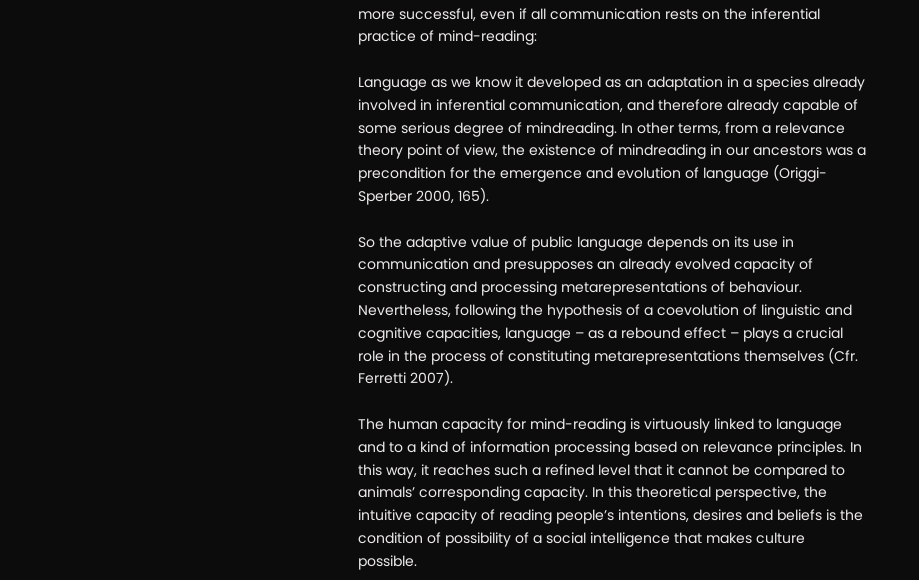more successful, even if all communication rests on the inferential practice of mind-reading:

Language as we know it developed as an adaptation in a species already involved in inferential communication, and therefore already capable of some serious degree of mindreading. In other terms, from a relevance theory point of view, the existence of mindreading in our ancestors was a precondition for the emergence and evolution of language (Origgi-Sperber 2000, 165).

So the adaptive value of public language depends on its use in communication and presupposes an already evolved capacity of constructing and processing metarepresentations of behaviour. Nevertheless, following the hypothesis of a coevolution of linguistic and cognitive capacities, language – as a rebound effect – plays a crucial role in the process of constituting metarepresentations themselves (Cfr. Ferretti 2007).

The human capacity for mind-reading is virtuously linked to language and to a kind of information processing based on relevance principles. In this way, it reaches such a refined level that it cannot be compared to animals’ corresponding capacity. In this theoretical perspective, the intuitive capacity of reading people’s intentions, desires and beliefs is the condition of possibility of a social intelligence that makes culture possible.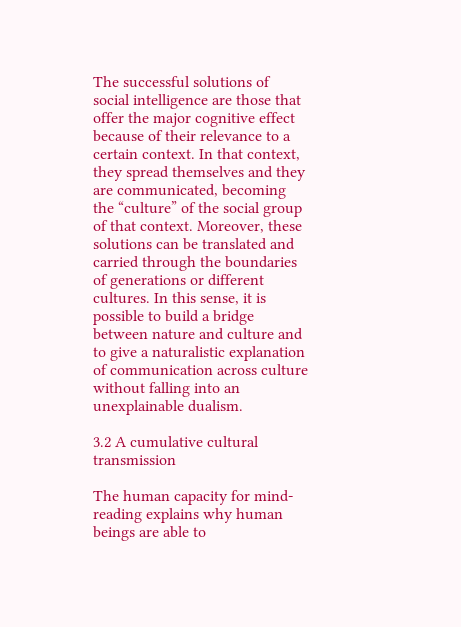The successful solutions of social intelligence are those that offer the major cognitive effect because of their relevance to a certain context. In that context, they spread themselves and they are communicated, becoming the “culture” of the social group of that context. Moreover, these solutions can be translated and carried through the boundaries of generations or different cultures. In this sense, it is possible to build a bridge between nature and culture and to give a naturalistic explanation of communication across culture without falling into an unexplainable dualism.

3.2 A cumulative cultural transmission

The human capacity for mind-reading explains why human beings are able to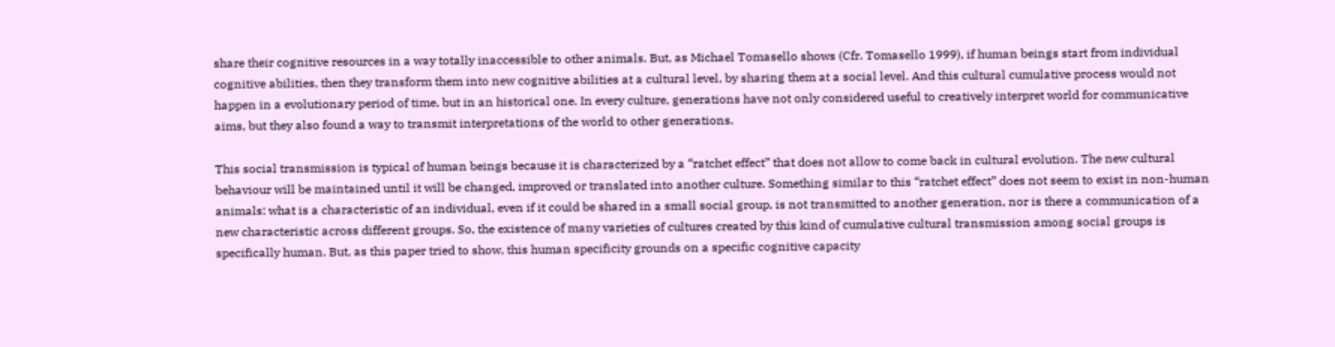share their cognitive resources in a way totally inaccessible to other animals. But, as Michael Tomasello shows (Cfr. Tomasello 1999), if human beings start from individual cognitive abilities, then they transform them into new cognitive abilities at a cultural level, by sharing them at a social level. And this cultural cumulative process would not happen in a evolutionary period of time, but in an historical one. In every culture, generations have not only considered useful to creatively interpret world for communicative aims, but they also found a way to transmit interpretations of the world to other generations.

This social transmission is typical of human beings because it is characterized by a “ratchet effect” that does not allow to come back in cultural evolution. The new cultural behaviour will be maintained until it will be changed, improved or translated into another culture. Something similar to this “ratchet effect” does not seem to exist in non-human animals: what is a characteristic of an individual, even if it could be shared in a small social group, is not transmitted to another generation, nor is there a communication of a new characteristic across different groups. So, the existence of many varieties of cultures created by this kind of cumulative cultural transmission among social groups is specifically human. But, as this paper tried to show, this human specificity grounds on a specific cognitive capacity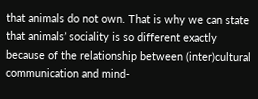that animals do not own. That is why we can state that animals’ sociality is so different exactly because of the relationship between (inter)cultural communication and mind-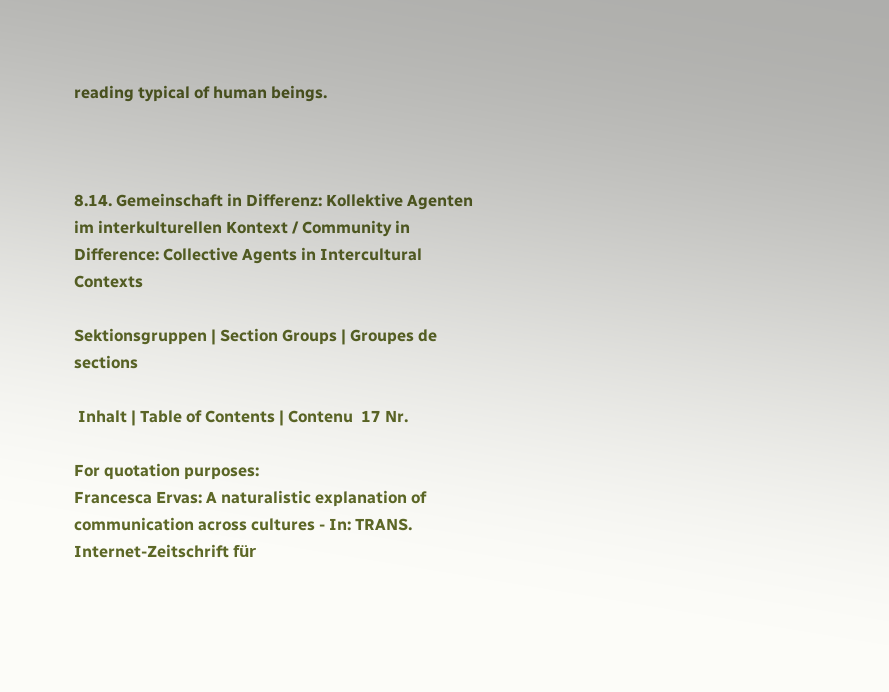reading typical of human beings.



8.14. Gemeinschaft in Differenz: Kollektive Agenten im interkulturellen Kontext / Community in Difference: Collective Agents in Intercultural Contexts

Sektionsgruppen | Section Groups | Groupes de sections

 Inhalt | Table of Contents | Contenu  17 Nr.

For quotation purposes:
Francesca Ervas: A naturalistic explanation of communication across cultures - In: TRANS. Internet-Zeitschrift für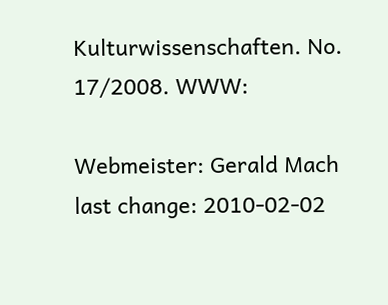Kulturwissenschaften. No. 17/2008. WWW:

Webmeister: Gerald Mach     last change: 2010-02-02